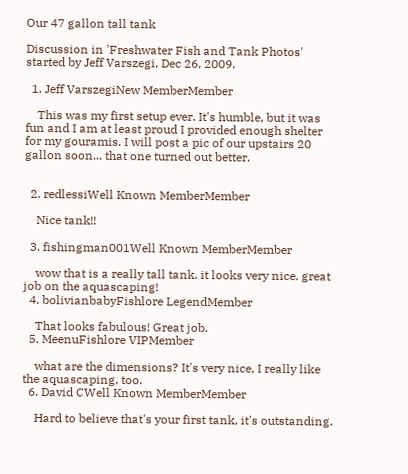Our 47 gallon tall tank

Discussion in 'Freshwater Fish and Tank Photos' started by Jeff Varszegi, Dec 26, 2009.

  1. Jeff VarszegiNew MemberMember

    This was my first setup ever. It's humble, but it was fun and I am at least proud I provided enough shelter for my gouramis. I will post a pic of our upstairs 20 gallon soon... that one turned out better.


  2. redlessiWell Known MemberMember

    Nice tank!!

  3. fishingman001Well Known MemberMember

    wow that is a really tall tank. it looks very nice. great job on the aquascaping!
  4. bolivianbabyFishlore LegendMember

    That looks fabulous! Great job.
  5. MeenuFishlore VIPMember

    what are the dimensions? It's very nice, I really like the aquascaping, too.
  6. David CWell Known MemberMember

    Hard to believe that's your first tank, it's outstanding.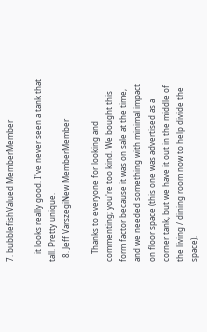7. bubblefishValued MemberMember

    it looks really good. I've never seen a tank that tall. Pretty unique.
  8. Jeff VarszegiNew MemberMember

    Thanks to everyone for looking and commenting; you're too kind. We bought this form factor because it was on sale at the time, and we needed something with minimal impact on floor space (this one was advertised as a corner tank, but we have it out in the middle of the living / dining room now to help divide the space).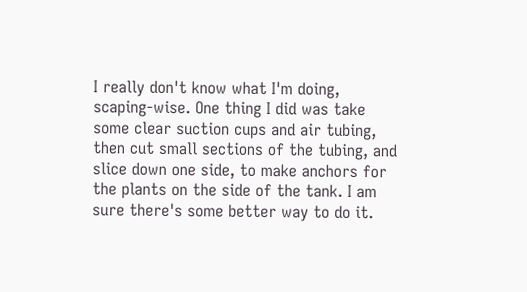I really don't know what I'm doing, scaping-wise. One thing I did was take some clear suction cups and air tubing, then cut small sections of the tubing, and slice down one side, to make anchors for the plants on the side of the tank. I am sure there's some better way to do it.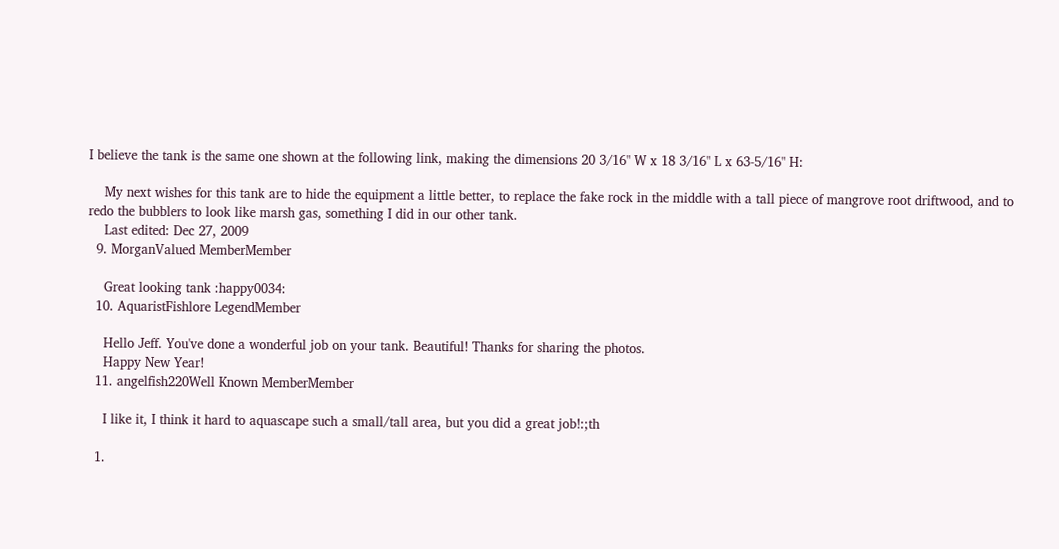I believe the tank is the same one shown at the following link, making the dimensions 20 3/16" W x 18 3/16" L x 63-5/16" H:

    My next wishes for this tank are to hide the equipment a little better, to replace the fake rock in the middle with a tall piece of mangrove root driftwood, and to redo the bubblers to look like marsh gas, something I did in our other tank.
    Last edited: Dec 27, 2009
  9. MorganValued MemberMember

    Great looking tank :happy0034:
  10. AquaristFishlore LegendMember

    Hello Jeff. You've done a wonderful job on your tank. Beautiful! Thanks for sharing the photos.
    Happy New Year!
  11. angelfish220Well Known MemberMember

    I like it, I think it hard to aquascape such a small/tall area, but you did a great job!:;th

  1.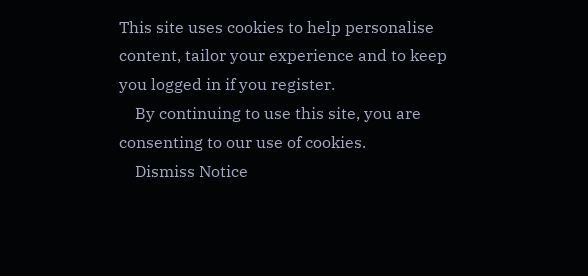This site uses cookies to help personalise content, tailor your experience and to keep you logged in if you register.
    By continuing to use this site, you are consenting to our use of cookies.
    Dismiss Notice